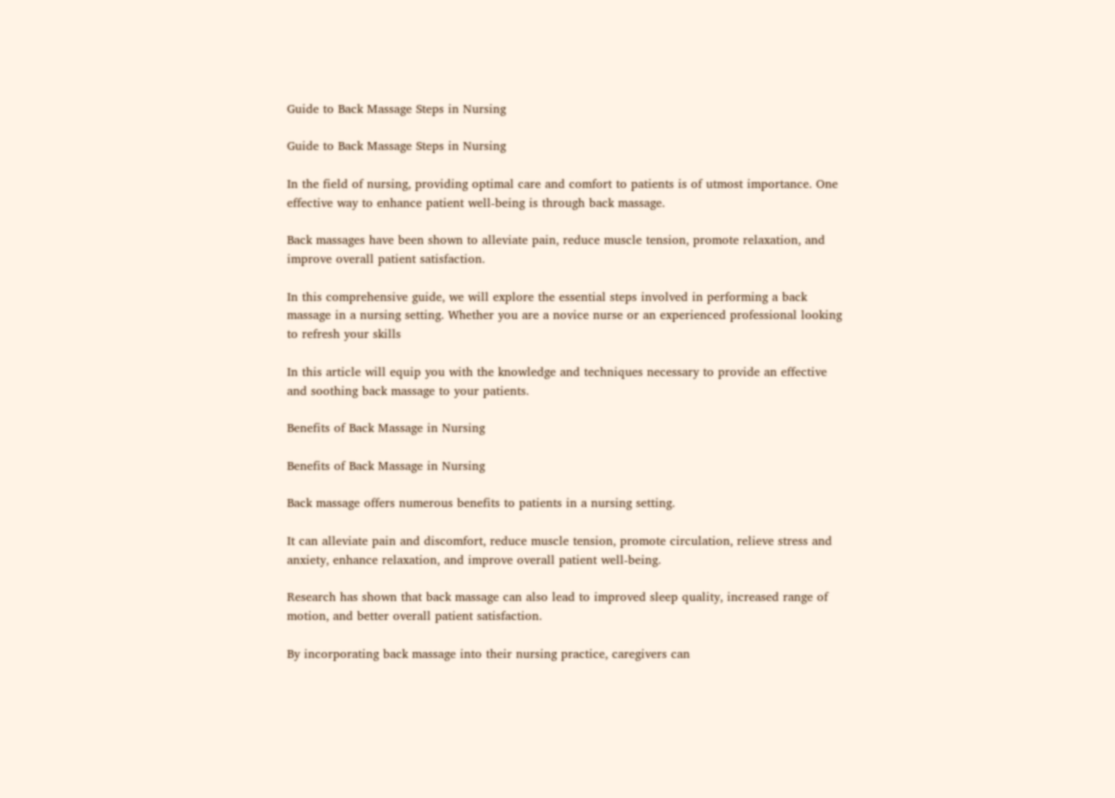Guide to Back Massage Steps in Nursing

Guide to Back Massage Steps in Nursing

In the field of nursing, providing optimal care and comfort to patients is of utmost importance. One effective way to enhance patient well-being is through back massage.

Back massages have been shown to alleviate pain, reduce muscle tension, promote relaxation, and improve overall patient satisfaction.

In this comprehensive guide, we will explore the essential steps involved in performing a back massage in a nursing setting. Whether you are a novice nurse or an experienced professional looking to refresh your skills

In this article will equip you with the knowledge and techniques necessary to provide an effective and soothing back massage to your patients.

Benefits of Back Massage in Nursing

Benefits of Back Massage in Nursing

Back massage offers numerous benefits to patients in a nursing setting.

It can alleviate pain and discomfort, reduce muscle tension, promote circulation, relieve stress and anxiety, enhance relaxation, and improve overall patient well-being.

Research has shown that back massage can also lead to improved sleep quality, increased range of motion, and better overall patient satisfaction.

By incorporating back massage into their nursing practice, caregivers can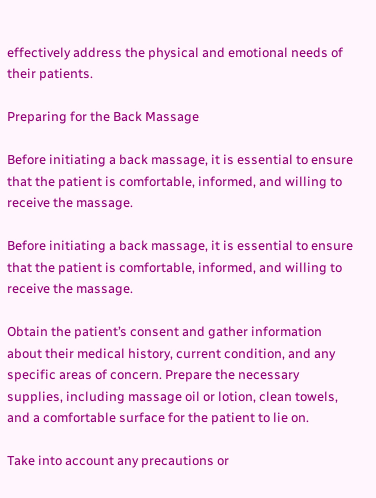effectively address the physical and emotional needs of their patients.

Preparing for the Back Massage

Before initiating a back massage, it is essential to ensure that the patient is comfortable, informed, and willing to receive the massage.

Before initiating a back massage, it is essential to ensure that the patient is comfortable, informed, and willing to receive the massage.

Obtain the patient’s consent and gather information about their medical history, current condition, and any specific areas of concern. Prepare the necessary supplies, including massage oil or lotion, clean towels, and a comfortable surface for the patient to lie on.

Take into account any precautions or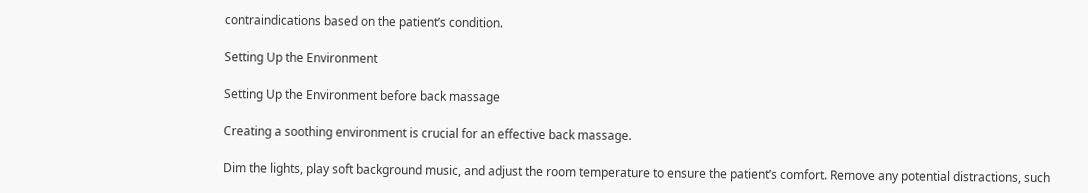contraindications based on the patient’s condition.

Setting Up the Environment

Setting Up the Environment before back massage

Creating a soothing environment is crucial for an effective back massage.

Dim the lights, play soft background music, and adjust the room temperature to ensure the patient’s comfort. Remove any potential distractions, such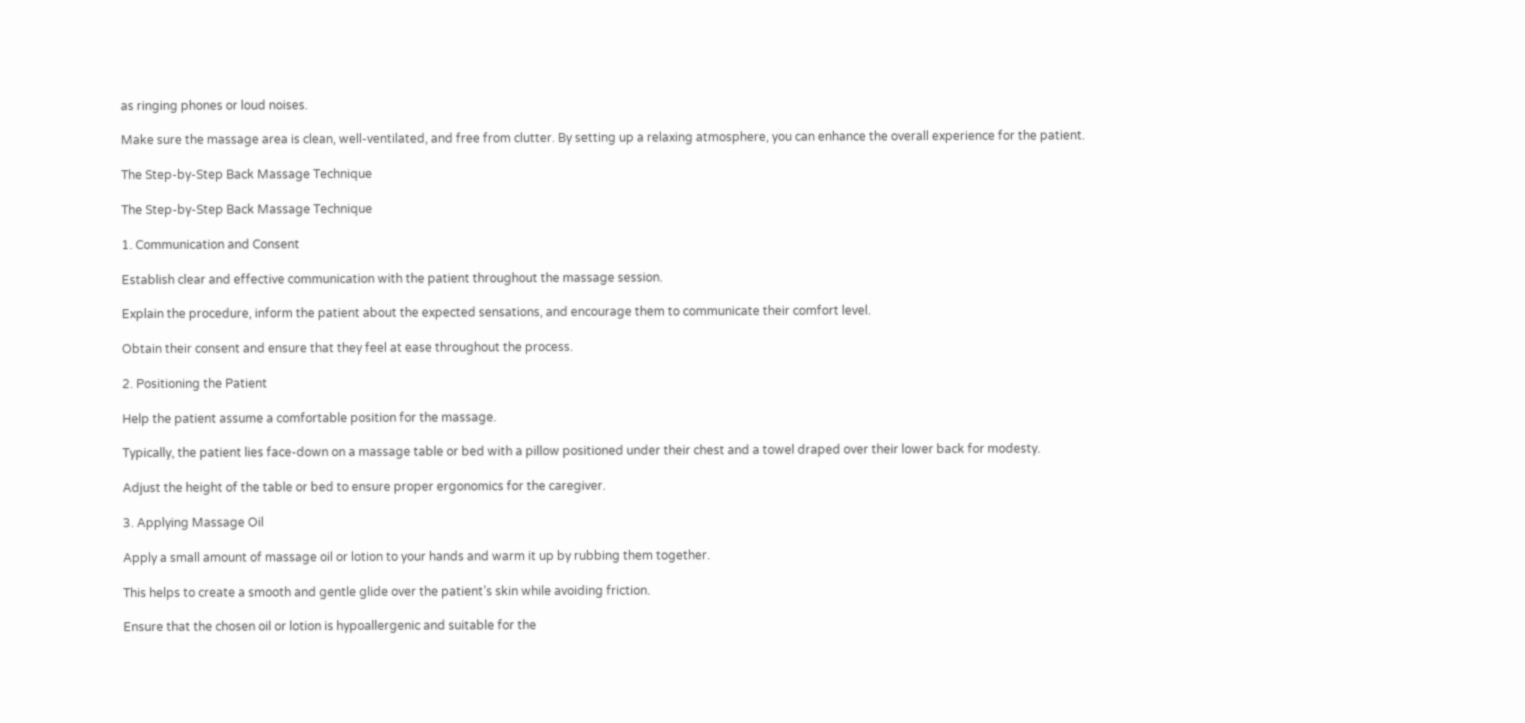as ringing phones or loud noises.

Make sure the massage area is clean, well-ventilated, and free from clutter. By setting up a relaxing atmosphere, you can enhance the overall experience for the patient.

The Step-by-Step Back Massage Technique

The Step-by-Step Back Massage Technique

1. Communication and Consent

Establish clear and effective communication with the patient throughout the massage session.

Explain the procedure, inform the patient about the expected sensations, and encourage them to communicate their comfort level.

Obtain their consent and ensure that they feel at ease throughout the process.

2. Positioning the Patient

Help the patient assume a comfortable position for the massage.

Typically, the patient lies face-down on a massage table or bed with a pillow positioned under their chest and a towel draped over their lower back for modesty.

Adjust the height of the table or bed to ensure proper ergonomics for the caregiver.

3. Applying Massage Oil

Apply a small amount of massage oil or lotion to your hands and warm it up by rubbing them together.

This helps to create a smooth and gentle glide over the patient’s skin while avoiding friction.

Ensure that the chosen oil or lotion is hypoallergenic and suitable for the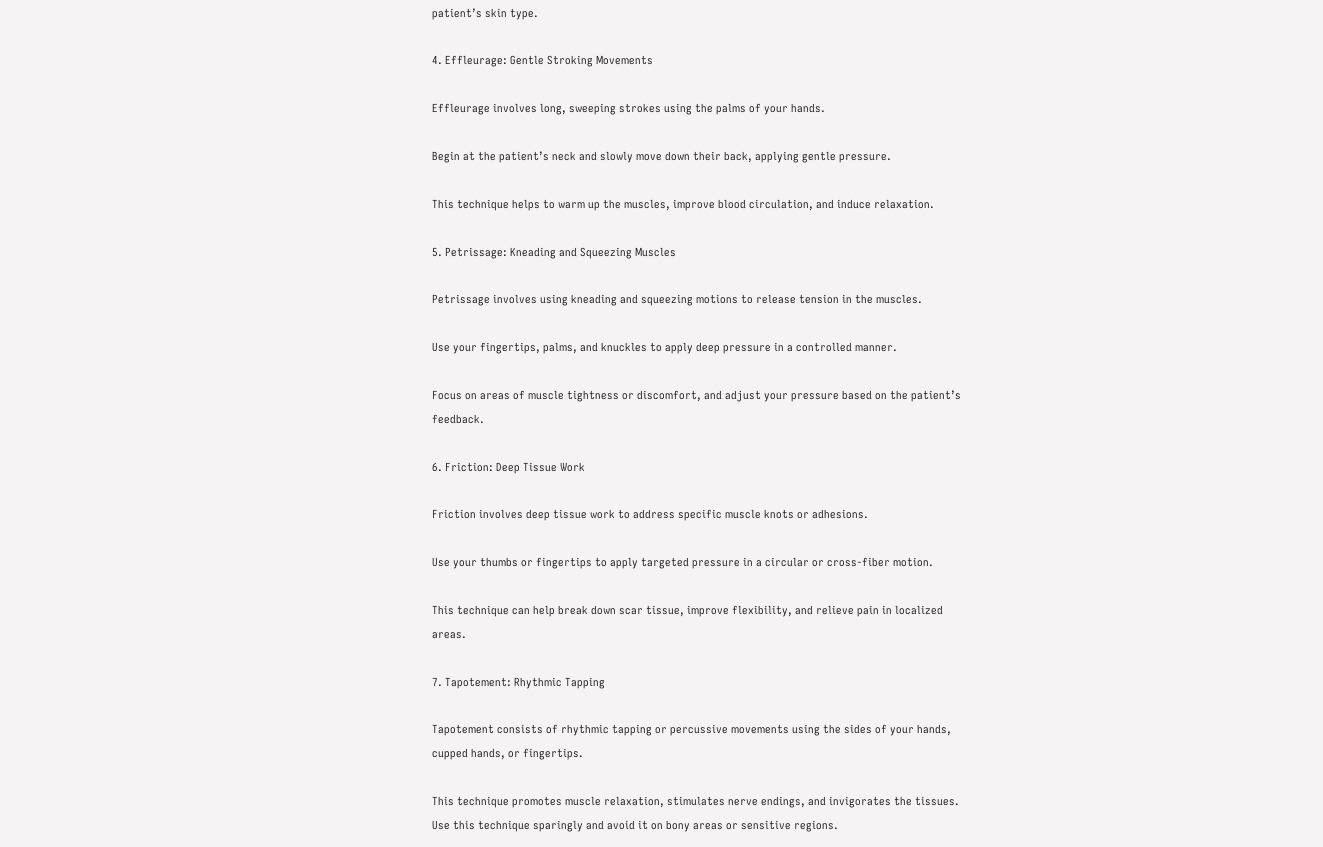patient’s skin type.

4. Effleurage: Gentle Stroking Movements

Effleurage involves long, sweeping strokes using the palms of your hands.

Begin at the patient’s neck and slowly move down their back, applying gentle pressure.

This technique helps to warm up the muscles, improve blood circulation, and induce relaxation.

5. Petrissage: Kneading and Squeezing Muscles

Petrissage involves using kneading and squeezing motions to release tension in the muscles.

Use your fingertips, palms, and knuckles to apply deep pressure in a controlled manner.

Focus on areas of muscle tightness or discomfort, and adjust your pressure based on the patient’s feedback.

6. Friction: Deep Tissue Work

Friction involves deep tissue work to address specific muscle knots or adhesions.

Use your thumbs or fingertips to apply targeted pressure in a circular or cross-fiber motion.

This technique can help break down scar tissue, improve flexibility, and relieve pain in localized areas.

7. Tapotement: Rhythmic Tapping

Tapotement consists of rhythmic tapping or percussive movements using the sides of your hands, cupped hands, or fingertips.

This technique promotes muscle relaxation, stimulates nerve endings, and invigorates the tissues. Use this technique sparingly and avoid it on bony areas or sensitive regions.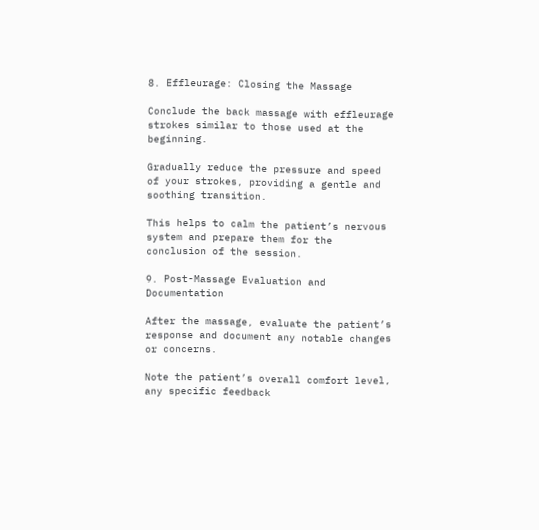8. Effleurage: Closing the Massage

Conclude the back massage with effleurage strokes similar to those used at the beginning.

Gradually reduce the pressure and speed of your strokes, providing a gentle and soothing transition.

This helps to calm the patient’s nervous system and prepare them for the conclusion of the session.

9. Post-Massage Evaluation and Documentation

After the massage, evaluate the patient’s response and document any notable changes or concerns.

Note the patient’s overall comfort level, any specific feedback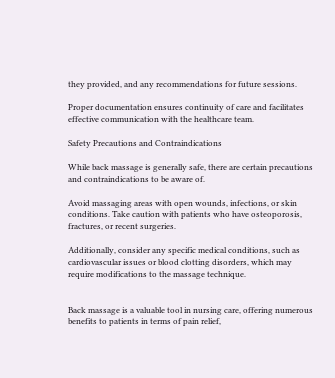they provided, and any recommendations for future sessions.

Proper documentation ensures continuity of care and facilitates effective communication with the healthcare team.

Safety Precautions and Contraindications

While back massage is generally safe, there are certain precautions and contraindications to be aware of.

Avoid massaging areas with open wounds, infections, or skin conditions. Take caution with patients who have osteoporosis, fractures, or recent surgeries.

Additionally, consider any specific medical conditions, such as cardiovascular issues or blood clotting disorders, which may require modifications to the massage technique.


Back massage is a valuable tool in nursing care, offering numerous benefits to patients in terms of pain relief,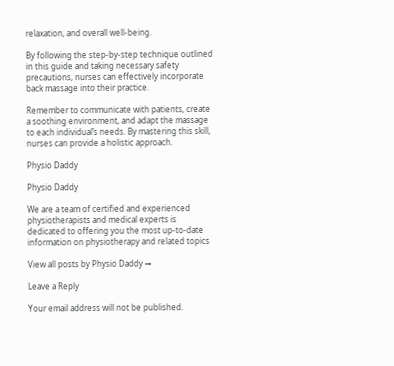relaxation, and overall well-being.

By following the step-by-step technique outlined in this guide and taking necessary safety precautions, nurses can effectively incorporate back massage into their practice.

Remember to communicate with patients, create a soothing environment, and adapt the massage to each individual’s needs. By mastering this skill, nurses can provide a holistic approach.

Physio Daddy

Physio Daddy

We are a team of certified and experienced physiotherapists and medical experts is dedicated to offering you the most up-to-date information on physiotherapy and related topics

View all posts by Physio Daddy →

Leave a Reply

Your email address will not be published.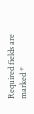Required fields are marked *